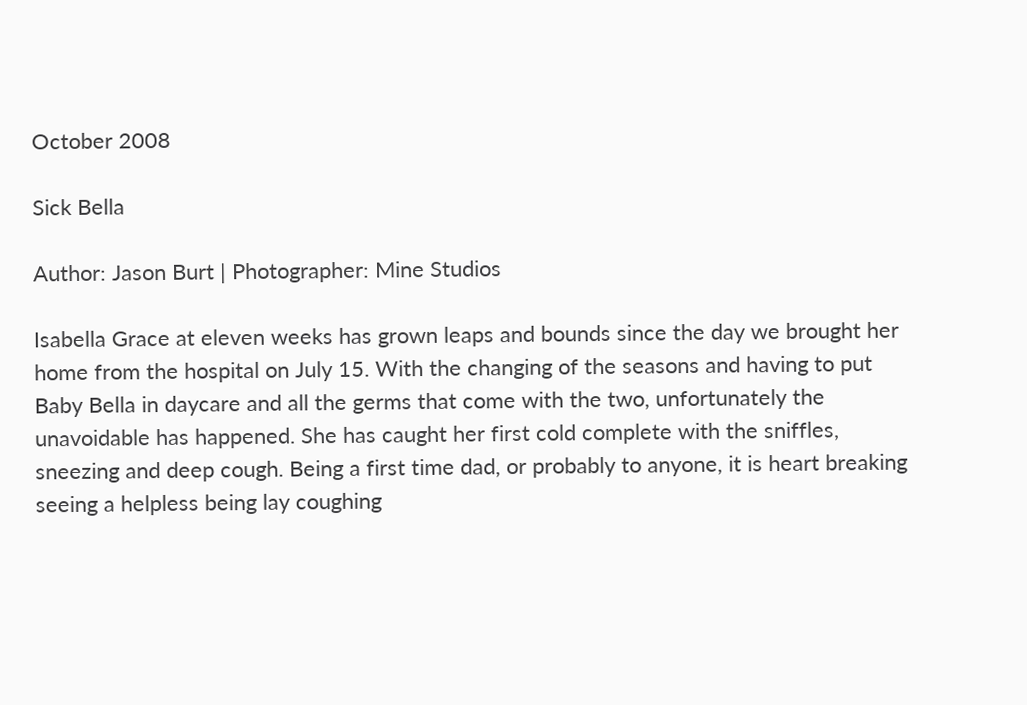October 2008

Sick Bella

Author: Jason Burt | Photographer: Mine Studios

Isabella Grace at eleven weeks has grown leaps and bounds since the day we brought her home from the hospital on July 15. With the changing of the seasons and having to put Baby Bella in daycare and all the germs that come with the two, unfortunately the unavoidable has happened. She has caught her first cold complete with the sniffles, sneezing and deep cough. Being a first time dad, or probably to anyone, it is heart breaking seeing a helpless being lay coughing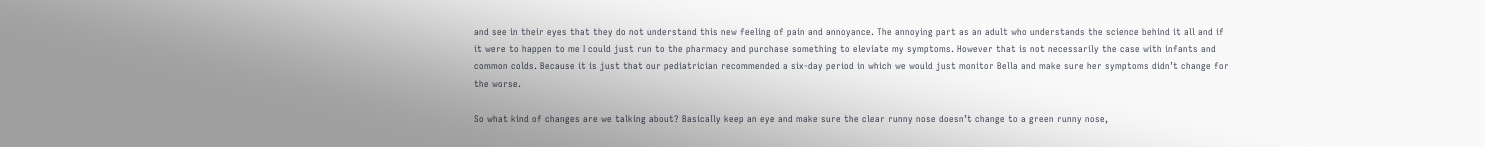and see in their eyes that they do not understand this new feeling of pain and annoyance. The annoying part as an adult who understands the science behind it all and if it were to happen to me I could just run to the pharmacy and purchase something to eleviate my symptoms. However that is not necessarily the case with infants and common colds. Because it is just that our pediatrician recommended a six-day period in which we would just monitor Bella and make sure her symptoms didn’t change for the worse.

So what kind of changes are we talking about? Basically keep an eye and make sure the clear runny nose doesn’t change to a green runny nose,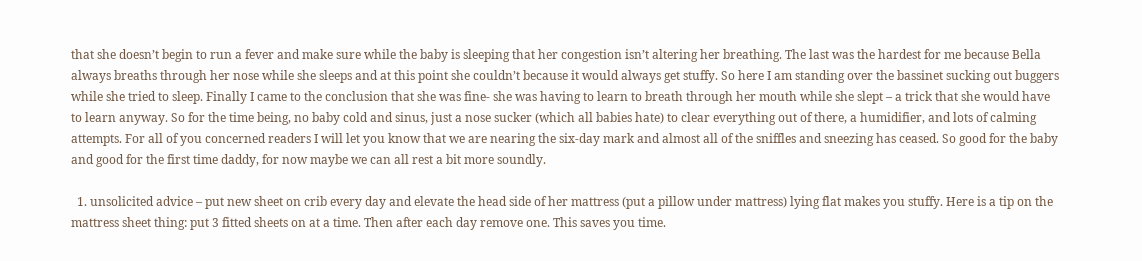that she doesn’t begin to run a fever and make sure while the baby is sleeping that her congestion isn’t altering her breathing. The last was the hardest for me because Bella always breaths through her nose while she sleeps and at this point she couldn’t because it would always get stuffy. So here I am standing over the bassinet sucking out buggers while she tried to sleep. Finally I came to the conclusion that she was fine- she was having to learn to breath through her mouth while she slept – a trick that she would have to learn anyway. So for the time being, no baby cold and sinus, just a nose sucker (which all babies hate) to clear everything out of there, a humidifier, and lots of calming attempts. For all of you concerned readers I will let you know that we are nearing the six-day mark and almost all of the sniffles and sneezing has ceased. So good for the baby and good for the first time daddy, for now maybe we can all rest a bit more soundly.

  1. unsolicited advice – put new sheet on crib every day and elevate the head side of her mattress (put a pillow under mattress) lying flat makes you stuffy. Here is a tip on the mattress sheet thing: put 3 fitted sheets on at a time. Then after each day remove one. This saves you time.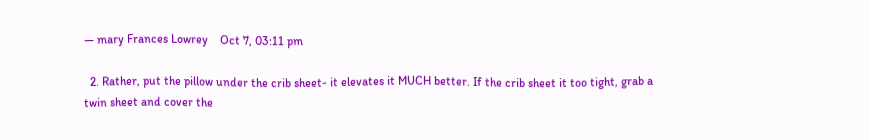— mary Frances Lowrey    Oct 7, 03:11 pm

  2. Rather, put the pillow under the crib sheet- it elevates it MUCH better. If the crib sheet it too tight, grab a twin sheet and cover the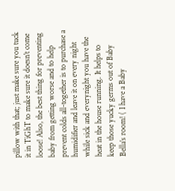pillow with that; just make sure you tuck it in TiGhT to make sure it doesn’t come loose! Also, the best thing for preventing baby from getting worse and to help prevent colds all-together is to purchase a humidifier and leave it on every night while sick and everynight you have the heat in the house running. It helps to keep those yucky germs out of Baby Bella’s room! ( I have a Baby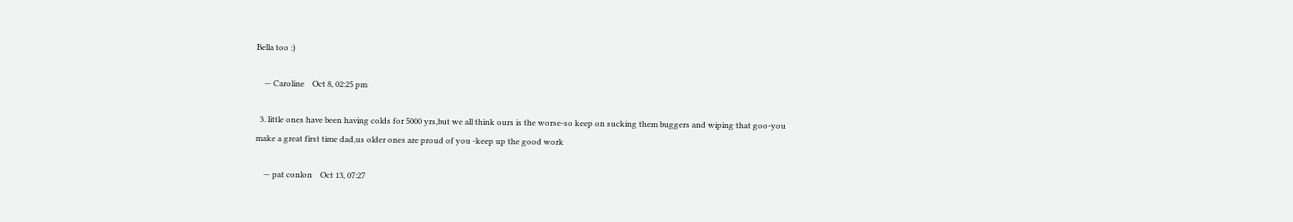Bella too :)

    — Caroline    Oct 8, 02:25 pm

  3. little ones have been having colds for 5000 yrs,but we all think ours is the worse-so keep on sucking them buggers and wiping that goo-you make a great first time dad,us older ones are proud of you -keep up the good work

    — pat conlon    Oct 13, 07:27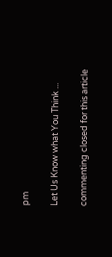pm

Let Us Know what You Think ...

commenting closed for this article